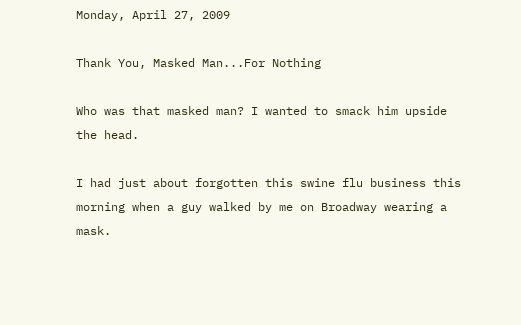Monday, April 27, 2009

Thank You, Masked Man...For Nothing

Who was that masked man? I wanted to smack him upside the head.

I had just about forgotten this swine flu business this morning when a guy walked by me on Broadway wearing a mask.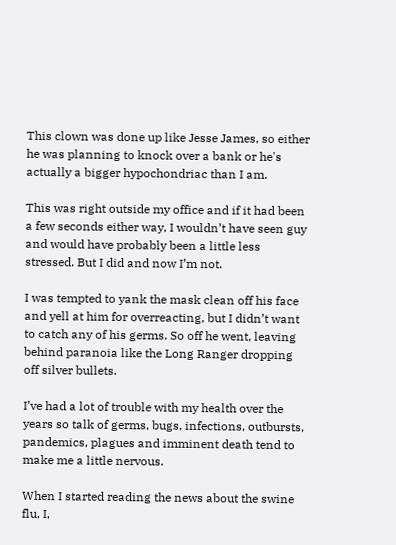This clown was done up like Jesse James, so either he was planning to knock over a bank or he's actually a bigger hypochondriac than I am.

This was right outside my office and if it had been a few seconds either way, I wouldn’t have seen guy and would have probably been a little less stressed. But I did and now I’m not.

I was tempted to yank the mask clean off his face and yell at him for overreacting, but I didn’t want to catch any of his germs. So off he went, leaving behind paranoia like the Long Ranger dropping off silver bullets.

I’ve had a lot of trouble with my health over the years so talk of germs, bugs, infections, outbursts, pandemics, plagues and imminent death tend to make me a little nervous.

When I started reading the news about the swine flu, I,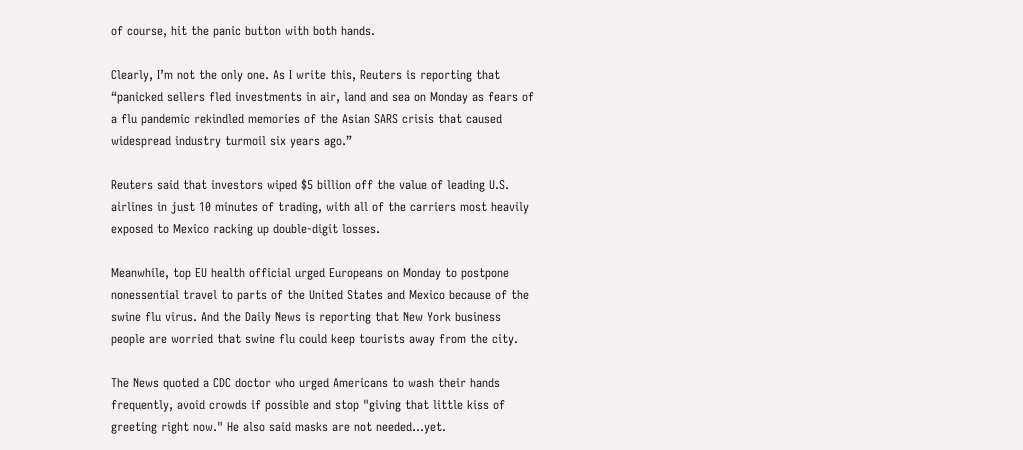of course, hit the panic button with both hands.

Clearly, I’m not the only one. As I write this, Reuters is reporting that “panicked sellers fled investments in air, land and sea on Monday as fears of a flu pandemic rekindled memories of the Asian SARS crisis that caused widespread industry turmoil six years ago.”

Reuters said that investors wiped $5 billion off the value of leading U.S. airlines in just 10 minutes of trading, with all of the carriers most heavily exposed to Mexico racking up double-digit losses.

Meanwhile, top EU health official urged Europeans on Monday to postpone nonessential travel to parts of the United States and Mexico because of the swine flu virus. And the Daily News is reporting that New York business people are worried that swine flu could keep tourists away from the city.

The News quoted a CDC doctor who urged Americans to wash their hands frequently, avoid crowds if possible and stop "giving that little kiss of greeting right now." He also said masks are not needed…yet.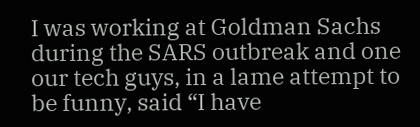I was working at Goldman Sachs during the SARS outbreak and one our tech guys, in a lame attempt to be funny, said “I have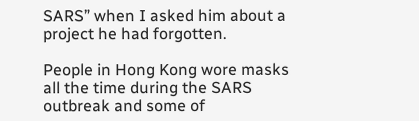SARS” when I asked him about a project he had forgotten.

People in Hong Kong wore masks all the time during the SARS outbreak and some of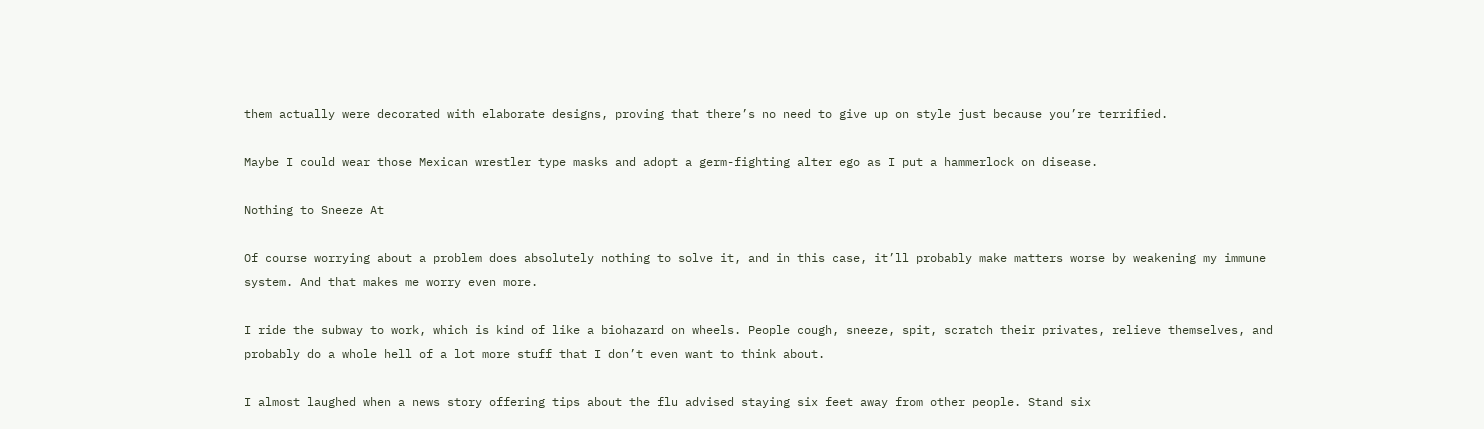them actually were decorated with elaborate designs, proving that there’s no need to give up on style just because you’re terrified.

Maybe I could wear those Mexican wrestler type masks and adopt a germ-fighting alter ego as I put a hammerlock on disease.

Nothing to Sneeze At

Of course worrying about a problem does absolutely nothing to solve it, and in this case, it’ll probably make matters worse by weakening my immune system. And that makes me worry even more.

I ride the subway to work, which is kind of like a biohazard on wheels. People cough, sneeze, spit, scratch their privates, relieve themselves, and probably do a whole hell of a lot more stuff that I don’t even want to think about.

I almost laughed when a news story offering tips about the flu advised staying six feet away from other people. Stand six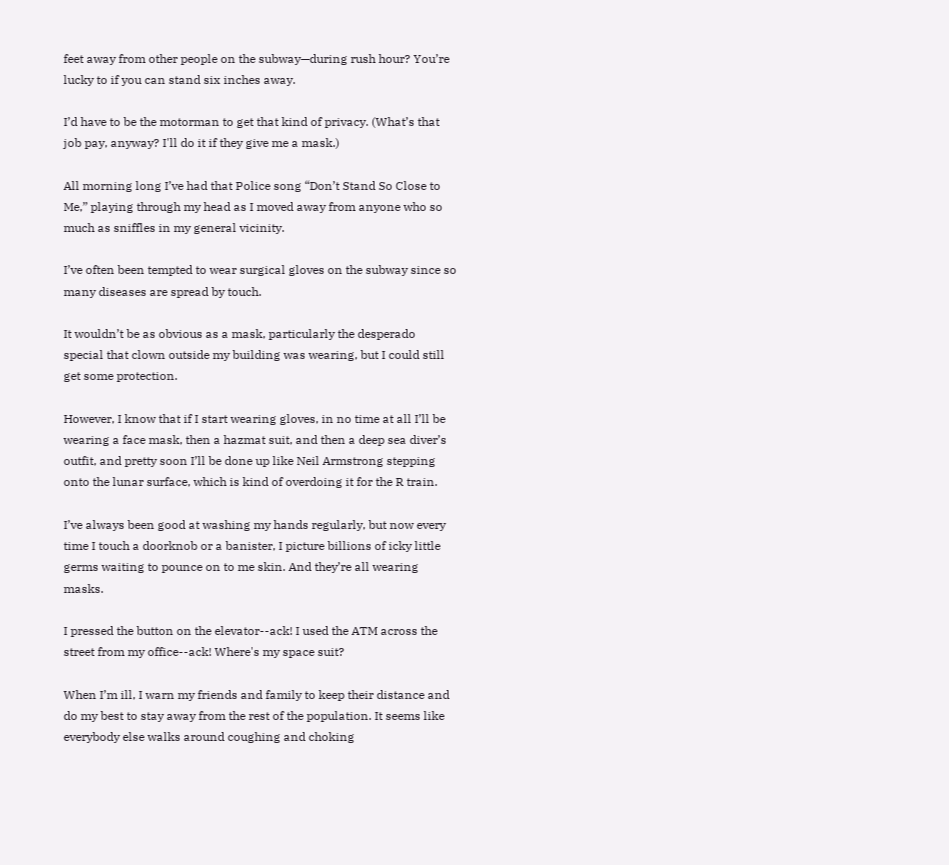feet away from other people on the subway—during rush hour? You’re lucky to if you can stand six inches away.

I’d have to be the motorman to get that kind of privacy. (What’s that job pay, anyway? I'll do it if they give me a mask.)

All morning long I’ve had that Police song “Don’t Stand So Close to Me,” playing through my head as I moved away from anyone who so much as sniffles in my general vicinity.

I’ve often been tempted to wear surgical gloves on the subway since so many diseases are spread by touch.

It wouldn’t be as obvious as a mask, particularly the desperado special that clown outside my building was wearing, but I could still get some protection.

However, I know that if I start wearing gloves, in no time at all I’ll be wearing a face mask, then a hazmat suit, and then a deep sea diver’s outfit, and pretty soon I’ll be done up like Neil Armstrong stepping onto the lunar surface, which is kind of overdoing it for the R train.

I’ve always been good at washing my hands regularly, but now every time I touch a doorknob or a banister, I picture billions of icky little germs waiting to pounce on to me skin. And they’re all wearing masks.

I pressed the button on the elevator--ack! I used the ATM across the street from my office--ack! Where's my space suit?

When I’m ill, I warn my friends and family to keep their distance and do my best to stay away from the rest of the population. It seems like everybody else walks around coughing and choking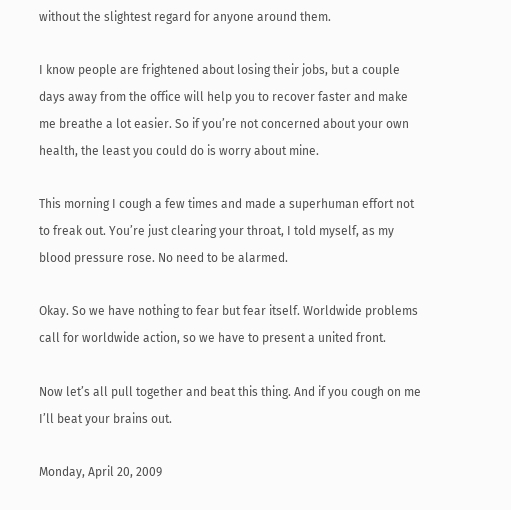without the slightest regard for anyone around them.

I know people are frightened about losing their jobs, but a couple days away from the office will help you to recover faster and make me breathe a lot easier. So if you’re not concerned about your own health, the least you could do is worry about mine.

This morning I cough a few times and made a superhuman effort not to freak out. You’re just clearing your throat, I told myself, as my blood pressure rose. No need to be alarmed.

Okay. So we have nothing to fear but fear itself. Worldwide problems call for worldwide action, so we have to present a united front.

Now let’s all pull together and beat this thing. And if you cough on me I’ll beat your brains out.

Monday, April 20, 2009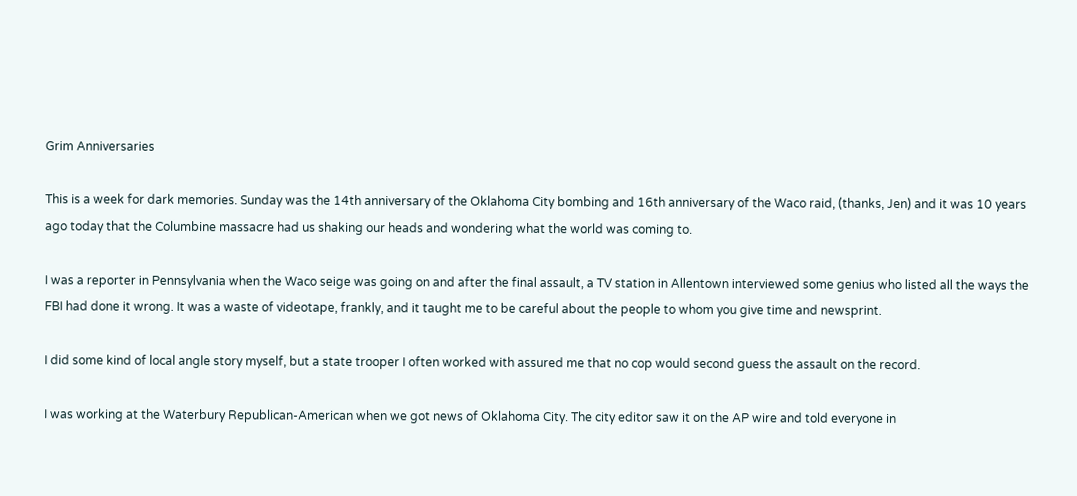Grim Anniversaries

This is a week for dark memories. Sunday was the 14th anniversary of the Oklahoma City bombing and 16th anniversary of the Waco raid, (thanks, Jen) and it was 10 years ago today that the Columbine massacre had us shaking our heads and wondering what the world was coming to.

I was a reporter in Pennsylvania when the Waco seige was going on and after the final assault, a TV station in Allentown interviewed some genius who listed all the ways the FBI had done it wrong. It was a waste of videotape, frankly, and it taught me to be careful about the people to whom you give time and newsprint.

I did some kind of local angle story myself, but a state trooper I often worked with assured me that no cop would second guess the assault on the record.

I was working at the Waterbury Republican-American when we got news of Oklahoma City. The city editor saw it on the AP wire and told everyone in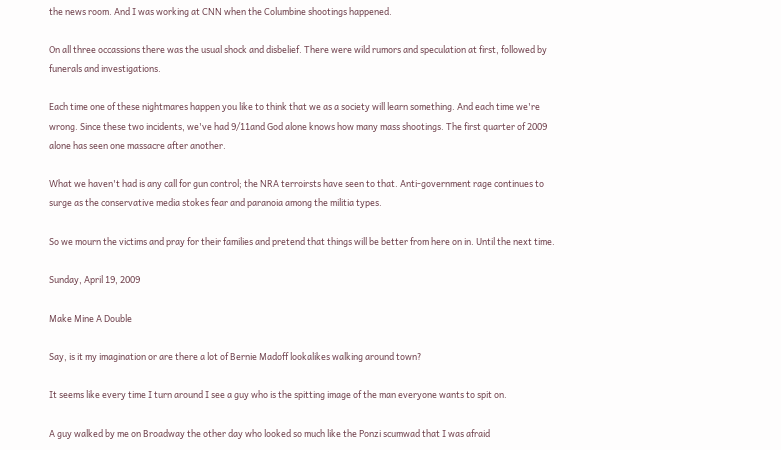the news room. And I was working at CNN when the Columbine shootings happened.

On all three occassions there was the usual shock and disbelief. There were wild rumors and speculation at first, followed by funerals and investigations.

Each time one of these nightmares happen you like to think that we as a society will learn something. And each time we're wrong. Since these two incidents, we've had 9/11and God alone knows how many mass shootings. The first quarter of 2009 alone has seen one massacre after another.

What we haven't had is any call for gun control; the NRA terroirsts have seen to that. Anti-government rage continues to surge as the conservative media stokes fear and paranoia among the militia types.

So we mourn the victims and pray for their families and pretend that things will be better from here on in. Until the next time.

Sunday, April 19, 2009

Make Mine A Double

Say, is it my imagination or are there a lot of Bernie Madoff lookalikes walking around town?

It seems like every time I turn around I see a guy who is the spitting image of the man everyone wants to spit on.

A guy walked by me on Broadway the other day who looked so much like the Ponzi scumwad that I was afraid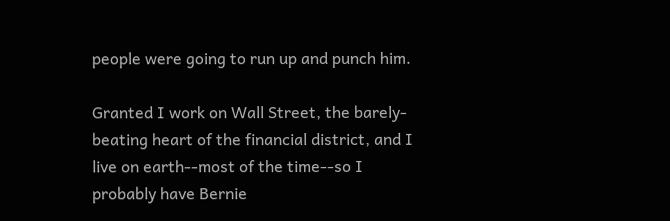people were going to run up and punch him.

Granted I work on Wall Street, the barely-beating heart of the financial district, and I live on earth--most of the time--so I probably have Bernie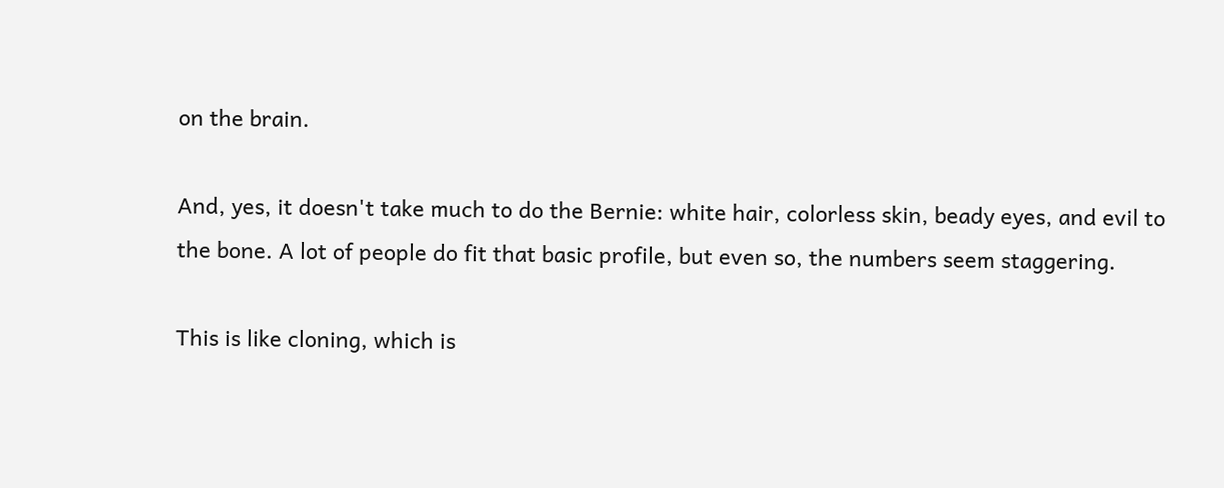on the brain.

And, yes, it doesn't take much to do the Bernie: white hair, colorless skin, beady eyes, and evil to the bone. A lot of people do fit that basic profile, but even so, the numbers seem staggering.

This is like cloning, which is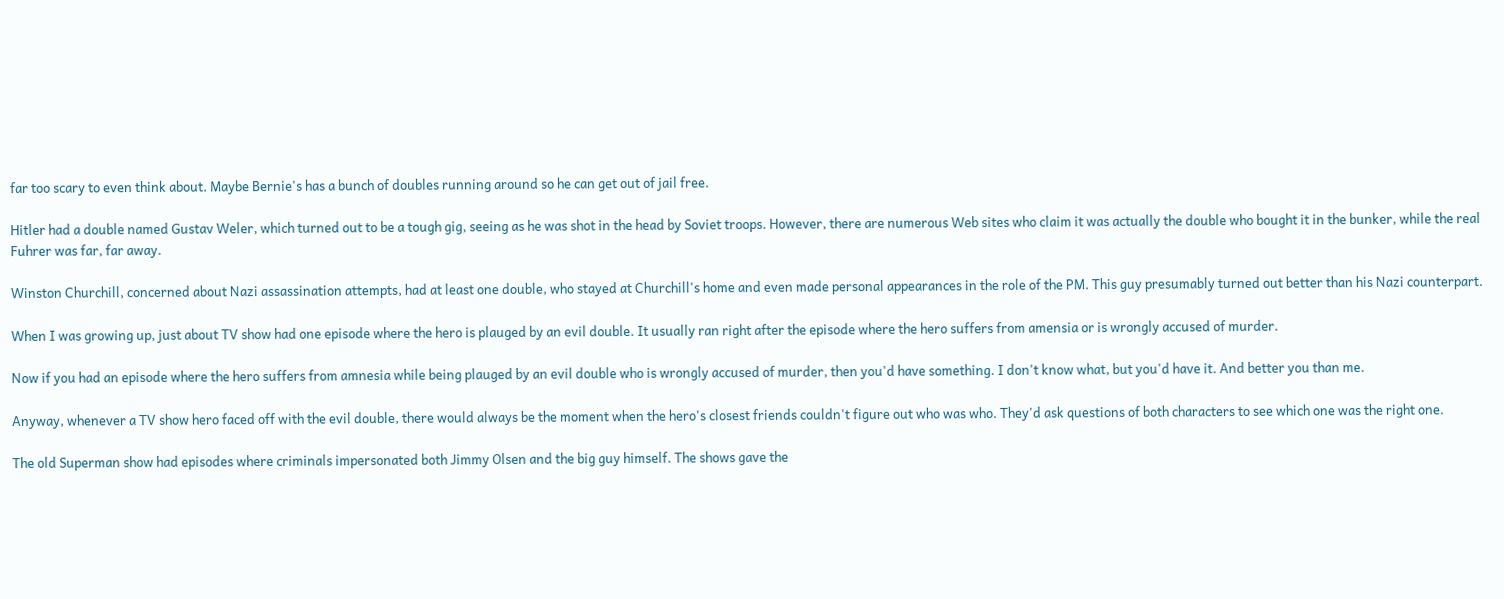far too scary to even think about. Maybe Bernie's has a bunch of doubles running around so he can get out of jail free.

Hitler had a double named Gustav Weler, which turned out to be a tough gig, seeing as he was shot in the head by Soviet troops. However, there are numerous Web sites who claim it was actually the double who bought it in the bunker, while the real Fuhrer was far, far away.

Winston Churchill, concerned about Nazi assassination attempts, had at least one double, who stayed at Churchill's home and even made personal appearances in the role of the PM. This guy presumably turned out better than his Nazi counterpart.

When I was growing up, just about TV show had one episode where the hero is plauged by an evil double. It usually ran right after the episode where the hero suffers from amensia or is wrongly accused of murder.

Now if you had an episode where the hero suffers from amnesia while being plauged by an evil double who is wrongly accused of murder, then you'd have something. I don't know what, but you'd have it. And better you than me.

Anyway, whenever a TV show hero faced off with the evil double, there would always be the moment when the hero's closest friends couldn't figure out who was who. They'd ask questions of both characters to see which one was the right one.

The old Superman show had episodes where criminals impersonated both Jimmy Olsen and the big guy himself. The shows gave the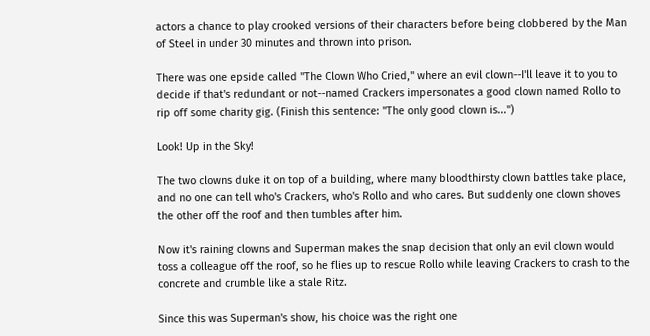actors a chance to play crooked versions of their characters before being clobbered by the Man of Steel in under 30 minutes and thrown into prison.

There was one epside called "The Clown Who Cried," where an evil clown--I'll leave it to you to decide if that's redundant or not--named Crackers impersonates a good clown named Rollo to rip off some charity gig. (Finish this sentence: "The only good clown is...")

Look! Up in the Sky!

The two clowns duke it on top of a building, where many bloodthirsty clown battles take place, and no one can tell who's Crackers, who's Rollo and who cares. But suddenly one clown shoves the other off the roof and then tumbles after him.

Now it's raining clowns and Superman makes the snap decision that only an evil clown would toss a colleague off the roof, so he flies up to rescue Rollo while leaving Crackers to crash to the concrete and crumble like a stale Ritz.

Since this was Superman's show, his choice was the right one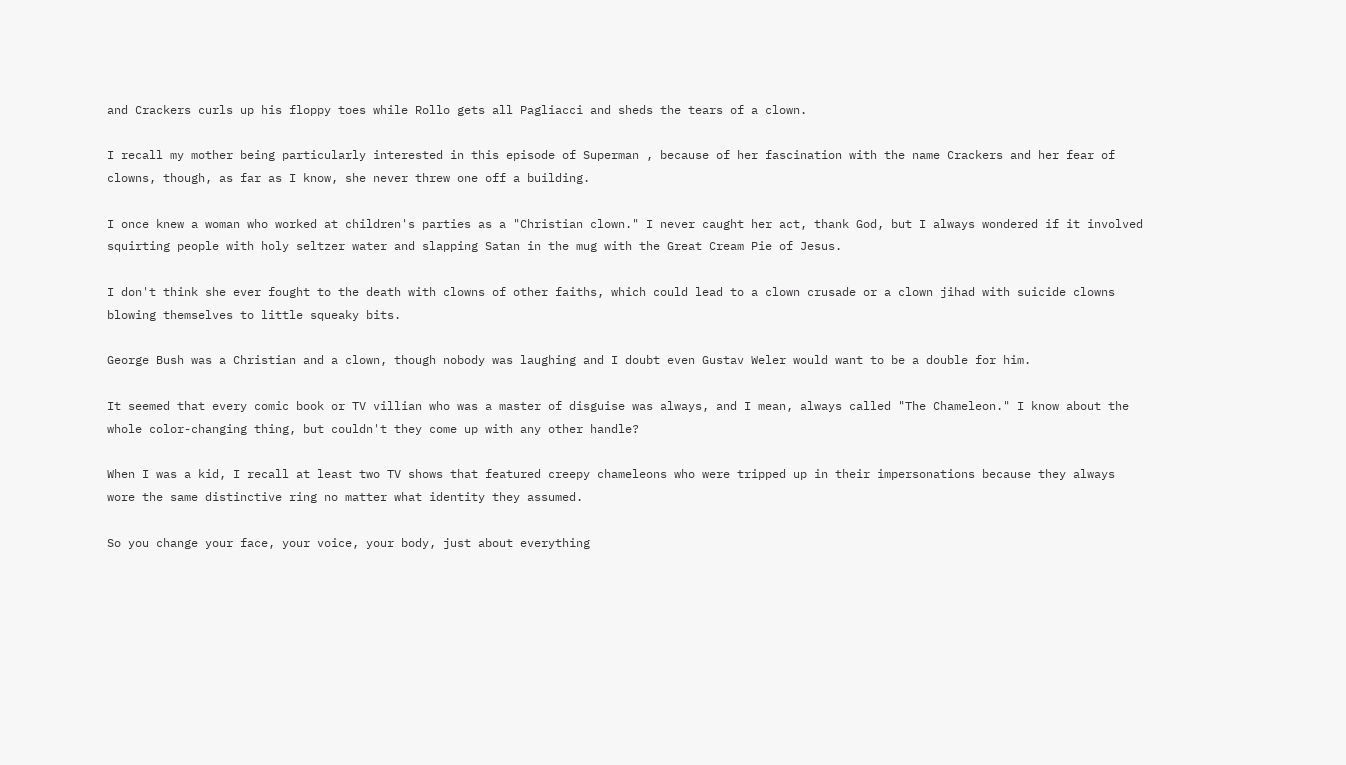and Crackers curls up his floppy toes while Rollo gets all Pagliacci and sheds the tears of a clown.

I recall my mother being particularly interested in this episode of Superman , because of her fascination with the name Crackers and her fear of clowns, though, as far as I know, she never threw one off a building.

I once knew a woman who worked at children's parties as a "Christian clown." I never caught her act, thank God, but I always wondered if it involved squirting people with holy seltzer water and slapping Satan in the mug with the Great Cream Pie of Jesus.

I don't think she ever fought to the death with clowns of other faiths, which could lead to a clown crusade or a clown jihad with suicide clowns blowing themselves to little squeaky bits.

George Bush was a Christian and a clown, though nobody was laughing and I doubt even Gustav Weler would want to be a double for him.

It seemed that every comic book or TV villian who was a master of disguise was always, and I mean, always called "The Chameleon." I know about the whole color-changing thing, but couldn't they come up with any other handle?

When I was a kid, I recall at least two TV shows that featured creepy chameleons who were tripped up in their impersonations because they always wore the same distinctive ring no matter what identity they assumed.

So you change your face, your voice, your body, just about everything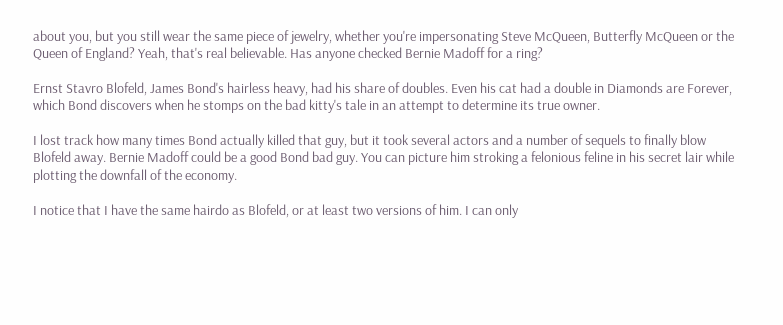about you, but you still wear the same piece of jewelry, whether you're impersonating Steve McQueen, Butterfly McQueen or the Queen of England? Yeah, that's real believable. Has anyone checked Bernie Madoff for a ring?

Ernst Stavro Blofeld, James Bond's hairless heavy, had his share of doubles. Even his cat had a double in Diamonds are Forever, which Bond discovers when he stomps on the bad kitty's tale in an attempt to determine its true owner.

I lost track how many times Bond actually killed that guy, but it took several actors and a number of sequels to finally blow Blofeld away. Bernie Madoff could be a good Bond bad guy. You can picture him stroking a felonious feline in his secret lair while plotting the downfall of the economy.

I notice that I have the same hairdo as Blofeld, or at least two versions of him. I can only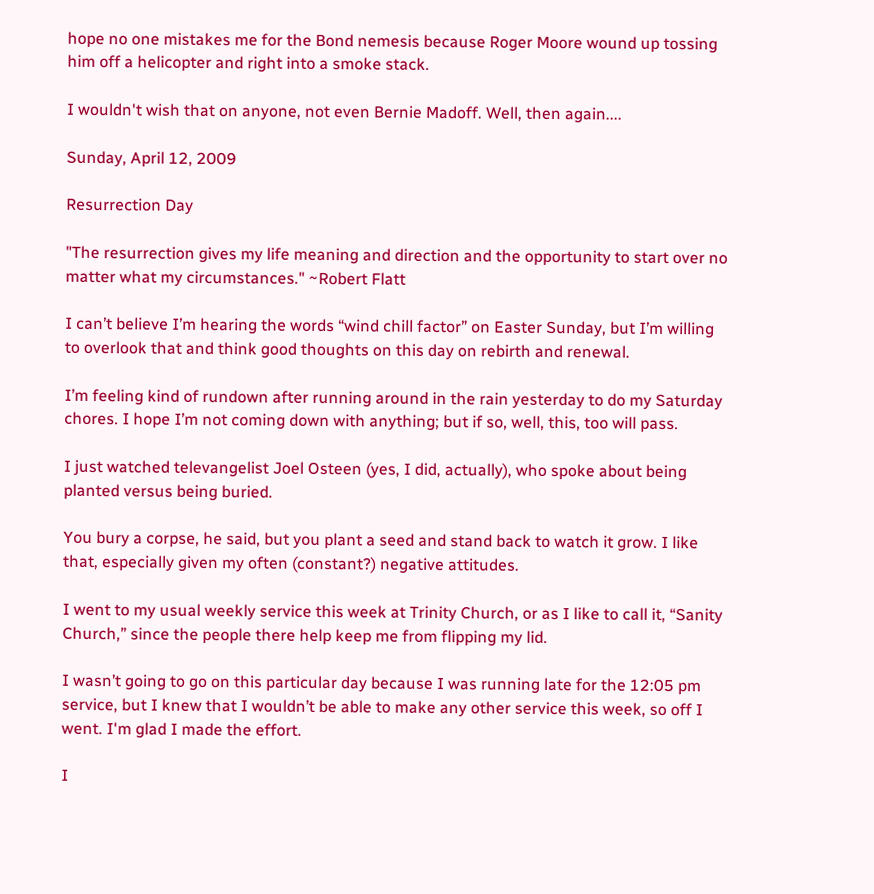hope no one mistakes me for the Bond nemesis because Roger Moore wound up tossing him off a helicopter and right into a smoke stack.

I wouldn't wish that on anyone, not even Bernie Madoff. Well, then again....

Sunday, April 12, 2009

Resurrection Day

"The resurrection gives my life meaning and direction and the opportunity to start over no matter what my circumstances." ~Robert Flatt

I can’t believe I’m hearing the words “wind chill factor” on Easter Sunday, but I’m willing to overlook that and think good thoughts on this day on rebirth and renewal.

I’m feeling kind of rundown after running around in the rain yesterday to do my Saturday chores. I hope I’m not coming down with anything; but if so, well, this, too will pass.

I just watched televangelist Joel Osteen (yes, I did, actually), who spoke about being planted versus being buried.

You bury a corpse, he said, but you plant a seed and stand back to watch it grow. I like that, especially given my often (constant?) negative attitudes.

I went to my usual weekly service this week at Trinity Church, or as I like to call it, “Sanity Church,” since the people there help keep me from flipping my lid.

I wasn’t going to go on this particular day because I was running late for the 12:05 pm service, but I knew that I wouldn’t be able to make any other service this week, so off I went. I'm glad I made the effort.

I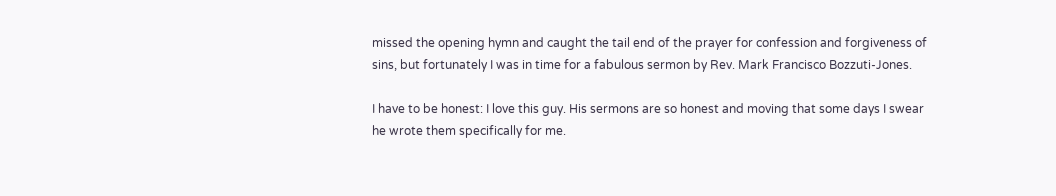missed the opening hymn and caught the tail end of the prayer for confession and forgiveness of sins, but fortunately I was in time for a fabulous sermon by Rev. Mark Francisco Bozzuti-Jones.

I have to be honest: I love this guy. His sermons are so honest and moving that some days I swear he wrote them specifically for me.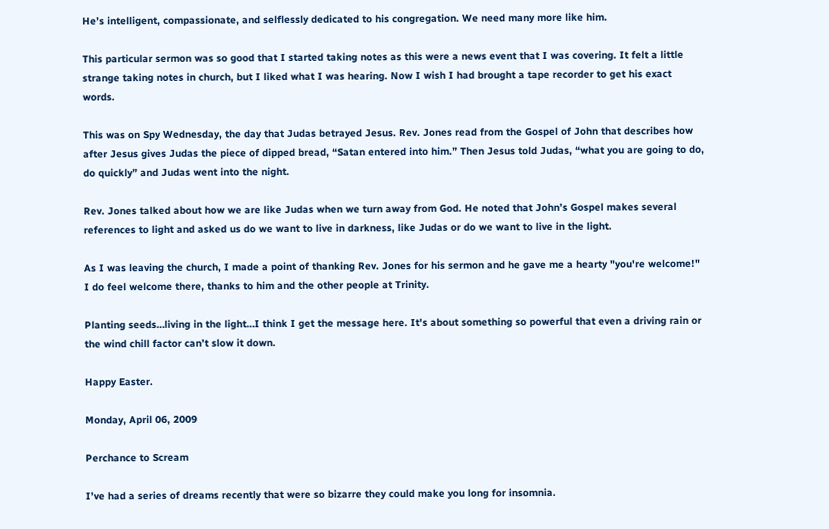He’s intelligent, compassionate, and selflessly dedicated to his congregation. We need many more like him.

This particular sermon was so good that I started taking notes as this were a news event that I was covering. It felt a little strange taking notes in church, but I liked what I was hearing. Now I wish I had brought a tape recorder to get his exact words.

This was on Spy Wednesday, the day that Judas betrayed Jesus. Rev. Jones read from the Gospel of John that describes how after Jesus gives Judas the piece of dipped bread, “Satan entered into him.” Then Jesus told Judas, “what you are going to do, do quickly” and Judas went into the night.

Rev. Jones talked about how we are like Judas when we turn away from God. He noted that John’s Gospel makes several references to light and asked us do we want to live in darkness, like Judas or do we want to live in the light.

As I was leaving the church, I made a point of thanking Rev. Jones for his sermon and he gave me a hearty "you're welcome!" I do feel welcome there, thanks to him and the other people at Trinity.

Planting seeds…living in the light…I think I get the message here. It's about something so powerful that even a driving rain or the wind chill factor can’t slow it down.

Happy Easter.

Monday, April 06, 2009

Perchance to Scream

I’ve had a series of dreams recently that were so bizarre they could make you long for insomnia.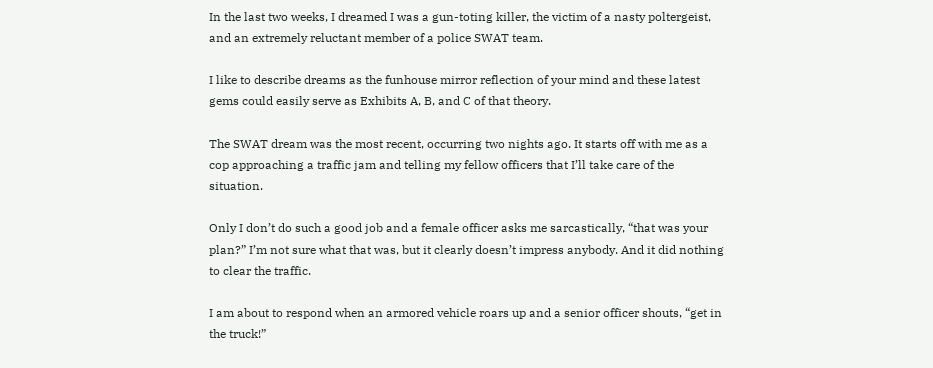In the last two weeks, I dreamed I was a gun-toting killer, the victim of a nasty poltergeist, and an extremely reluctant member of a police SWAT team.

I like to describe dreams as the funhouse mirror reflection of your mind and these latest gems could easily serve as Exhibits A, B, and C of that theory.

The SWAT dream was the most recent, occurring two nights ago. It starts off with me as a cop approaching a traffic jam and telling my fellow officers that I’ll take care of the situation.

Only I don’t do such a good job and a female officer asks me sarcastically, “that was your plan?” I’m not sure what that was, but it clearly doesn’t impress anybody. And it did nothing to clear the traffic.

I am about to respond when an armored vehicle roars up and a senior officer shouts, “get in the truck!”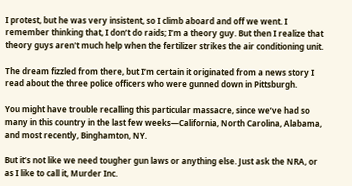I protest, but he was very insistent, so I climb aboard and off we went. I remember thinking that, I don’t do raids; I’m a theory guy. But then I realize that theory guys aren't much help when the fertilizer strikes the air conditioning unit.

The dream fizzled from there, but I’m certain it originated from a news story I read about the three police officers who were gunned down in Pittsburgh.

You might have trouble recalling this particular massacre, since we’ve had so many in this country in the last few weeks—California, North Carolina, Alabama, and most recently, Binghamton, NY.

But it’s not like we need tougher gun laws or anything else. Just ask the NRA, or as I like to call it, Murder Inc.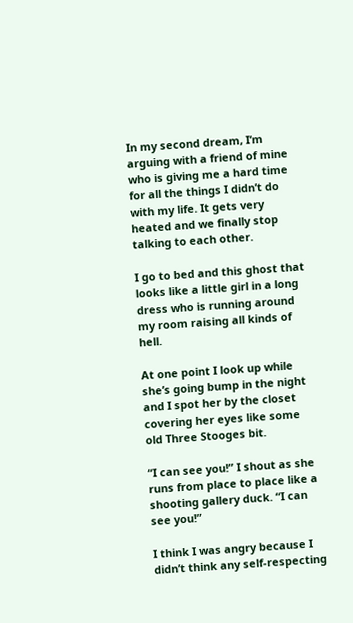In my second dream, I’m arguing with a friend of mine who is giving me a hard time for all the things I didn’t do with my life. It gets very heated and we finally stop talking to each other.

I go to bed and this ghost that looks like a little girl in a long dress who is running around my room raising all kinds of hell.

At one point I look up while she’s going bump in the night and I spot her by the closet covering her eyes like some old Three Stooges bit.

“I can see you!” I shout as she runs from place to place like a shooting gallery duck. “I can see you!”

I think I was angry because I didn’t think any self-respecting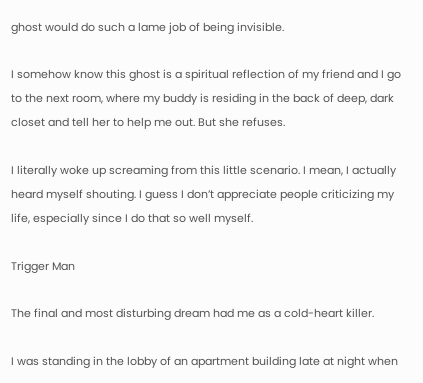ghost would do such a lame job of being invisible.

I somehow know this ghost is a spiritual reflection of my friend and I go to the next room, where my buddy is residing in the back of deep, dark closet and tell her to help me out. But she refuses.

I literally woke up screaming from this little scenario. I mean, I actually heard myself shouting. I guess I don’t appreciate people criticizing my life, especially since I do that so well myself.

Trigger Man

The final and most disturbing dream had me as a cold-heart killer.

I was standing in the lobby of an apartment building late at night when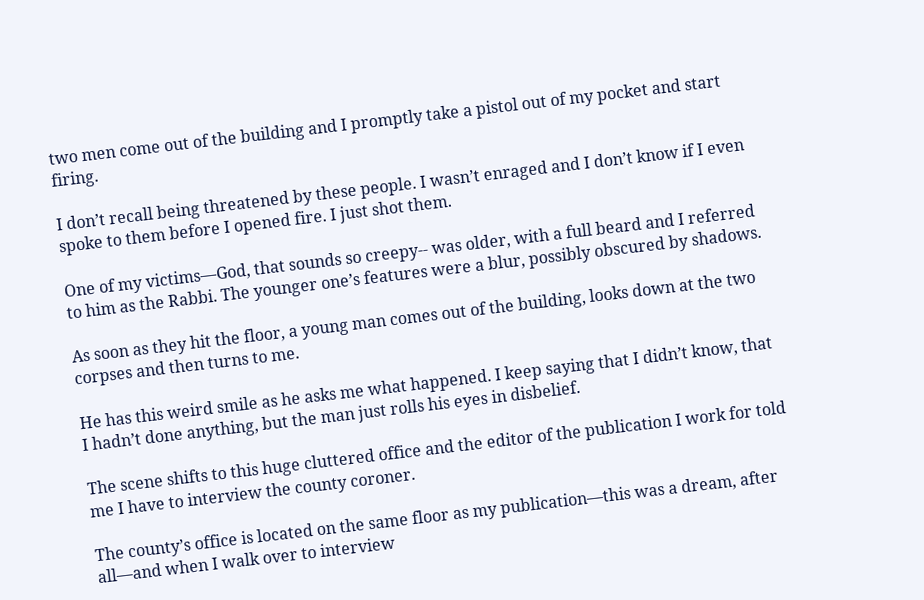two men come out of the building and I promptly take a pistol out of my pocket and start firing.

I don’t recall being threatened by these people. I wasn’t enraged and I don’t know if I even spoke to them before I opened fire. I just shot them.

One of my victims—God, that sounds so creepy-- was older, with a full beard and I referred to him as the Rabbi. The younger one’s features were a blur, possibly obscured by shadows.

As soon as they hit the floor, a young man comes out of the building, looks down at the two corpses and then turns to me.

He has this weird smile as he asks me what happened. I keep saying that I didn’t know, that I hadn’t done anything, but the man just rolls his eyes in disbelief.

The scene shifts to this huge cluttered office and the editor of the publication I work for told me I have to interview the county coroner.

The county’s office is located on the same floor as my publication—this was a dream, after all—and when I walk over to interview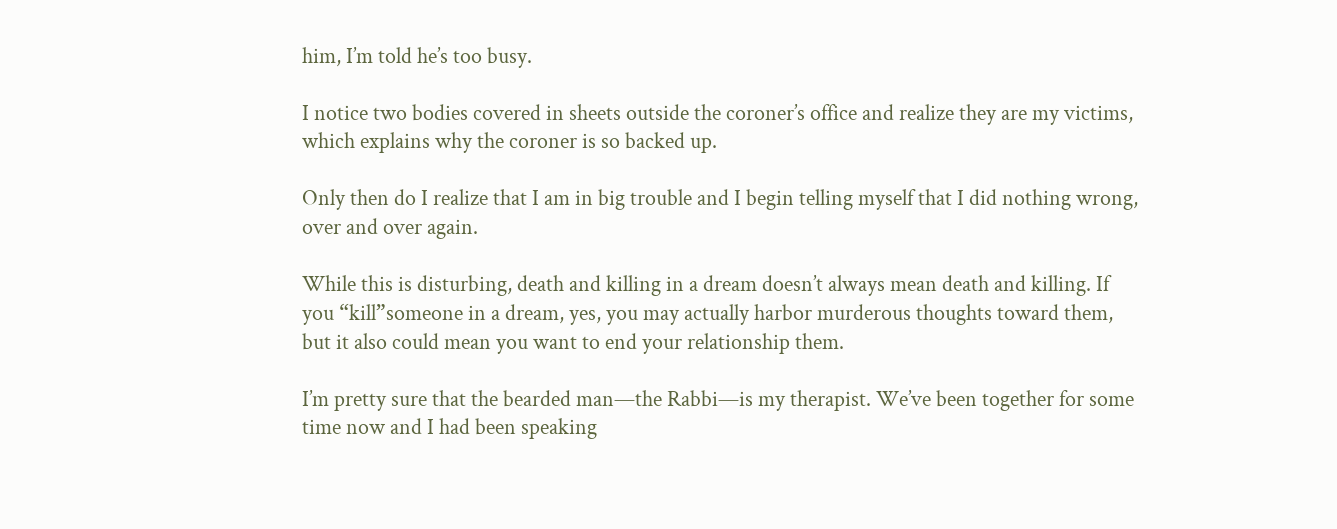him, I’m told he’s too busy.

I notice two bodies covered in sheets outside the coroner’s office and realize they are my victims, which explains why the coroner is so backed up.

Only then do I realize that I am in big trouble and I begin telling myself that I did nothing wrong, over and over again.

While this is disturbing, death and killing in a dream doesn’t always mean death and killing. If you “kill”someone in a dream, yes, you may actually harbor murderous thoughts toward them, but it also could mean you want to end your relationship them.

I’m pretty sure that the bearded man—the Rabbi—is my therapist. We’ve been together for some time now and I had been speaking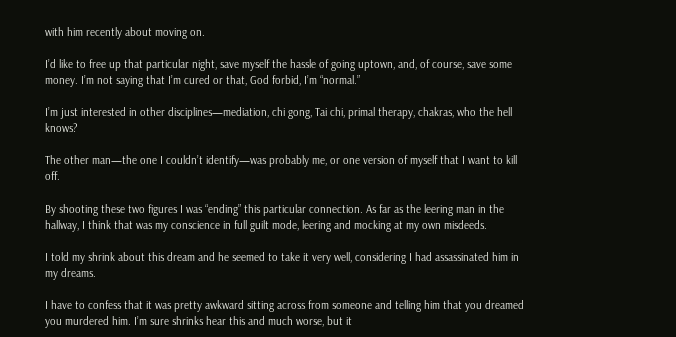with him recently about moving on.

I’d like to free up that particular night, save myself the hassle of going uptown, and, of course, save some money. I’m not saying that I’m cured or that, God forbid, I’m “normal.”

I’m just interested in other disciplines—mediation, chi gong, Tai chi, primal therapy, chakras, who the hell knows?

The other man—the one I couldn’t identify—was probably me, or one version of myself that I want to kill off.

By shooting these two figures I was “ending” this particular connection. As far as the leering man in the hallway, I think that was my conscience in full guilt mode, leering and mocking at my own misdeeds.

I told my shrink about this dream and he seemed to take it very well, considering I had assassinated him in my dreams.

I have to confess that it was pretty awkward sitting across from someone and telling him that you dreamed you murdered him. I’m sure shrinks hear this and much worse, but it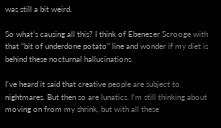was still a bit weird.

So what’s causing all this? I think of Ebenezer Scrooge with that “bit of underdone potato” line and wonder if my diet is behind these nocturnal hallucinations.

I’ve heard it said that creative people are subject to nightmares. But then so are lunatics. I’m still thinking about moving on from my shrink, but with all these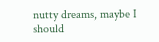nutty dreams, maybe I should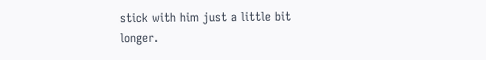stick with him just a little bit longer.